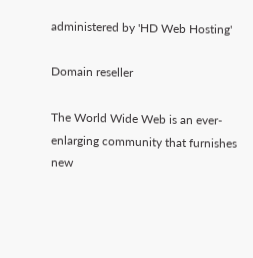administered by 'HD Web Hosting'

Domain reseller

The World Wide Web is an ever-enlarging community that furnishes new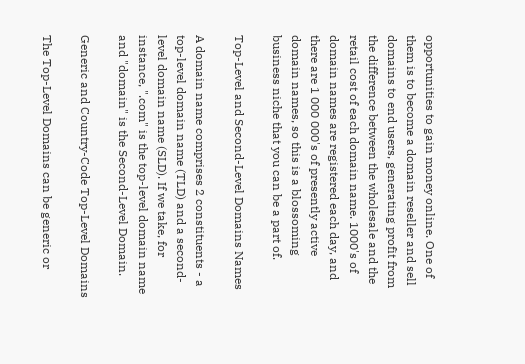opportunities to gain money online. One of them is to become a domain reseller and sell domains to end users, generating profit from the difference between the wholesale and the retail cost of each domain name. 1000's of domain names are registered each day, and there are 1 000 000's of presently active domain names, so this is a blossoming business niche that you can be a part of.

Top-Level and Second-Level Domains Names

A domain name comprises 2 constituents - a top-level domain name (TLD) and a second-level domain name (SLD). If we take, for instance, ".com" is the top-level domain name and "domain" is the Second-Level Domain.

Generic and Country-Code Top-Level Domains

The Top-Level Domains can be generic or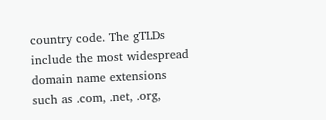country code. The gTLDs include the most widespread domain name extensions such as .com, .net, .org,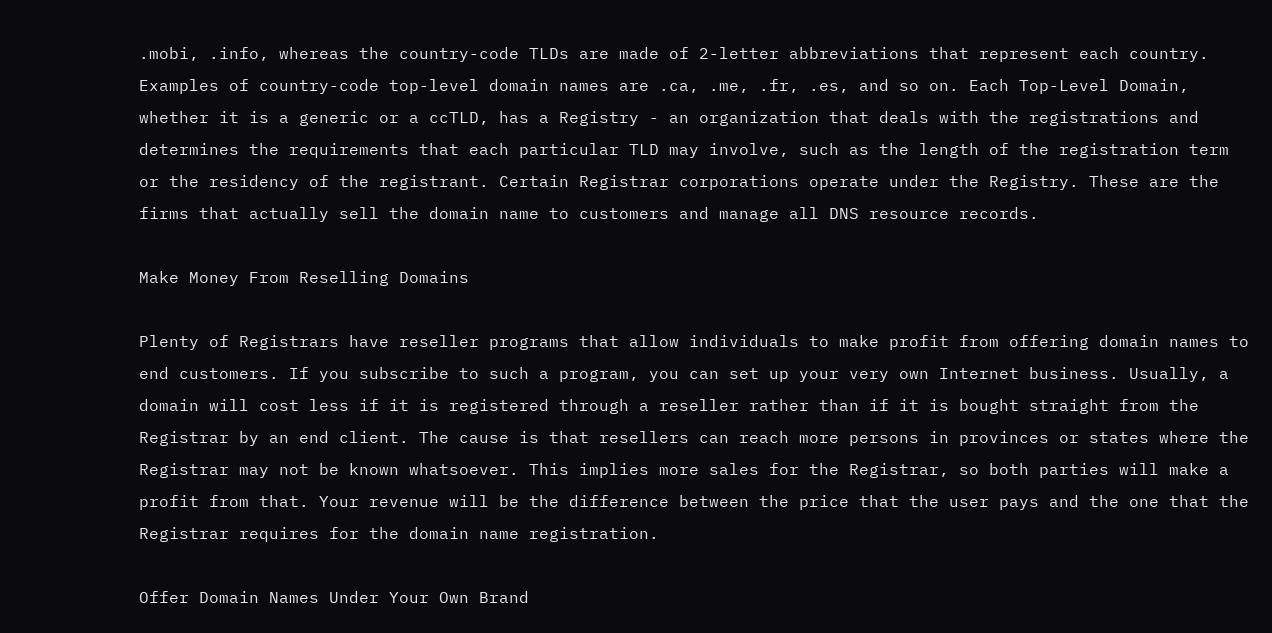.mobi, .info, whereas the country-code TLDs are made of 2-letter abbreviations that represent each country. Examples of country-code top-level domain names are .ca, .me, .fr, .es, and so on. Each Top-Level Domain, whether it is a generic or a ccTLD, has a Registry - an organization that deals with the registrations and determines the requirements that each particular TLD may involve, such as the length of the registration term or the residency of the registrant. Certain Registrar corporations operate under the Registry. These are the firms that actually sell the domain name to customers and manage all DNS resource records.

Make Money From Reselling Domains

Plenty of Registrars have reseller programs that allow individuals to make profit from offering domain names to end customers. If you subscribe to such a program, you can set up your very own Internet business. Usually, a domain will cost less if it is registered through a reseller rather than if it is bought straight from the Registrar by an end client. The cause is that resellers can reach more persons in provinces or states where the Registrar may not be known whatsoever. This implies more sales for the Registrar, so both parties will make a profit from that. Your revenue will be the difference between the price that the user pays and the one that the Registrar requires for the domain name registration.

Offer Domain Names Under Your Own Brand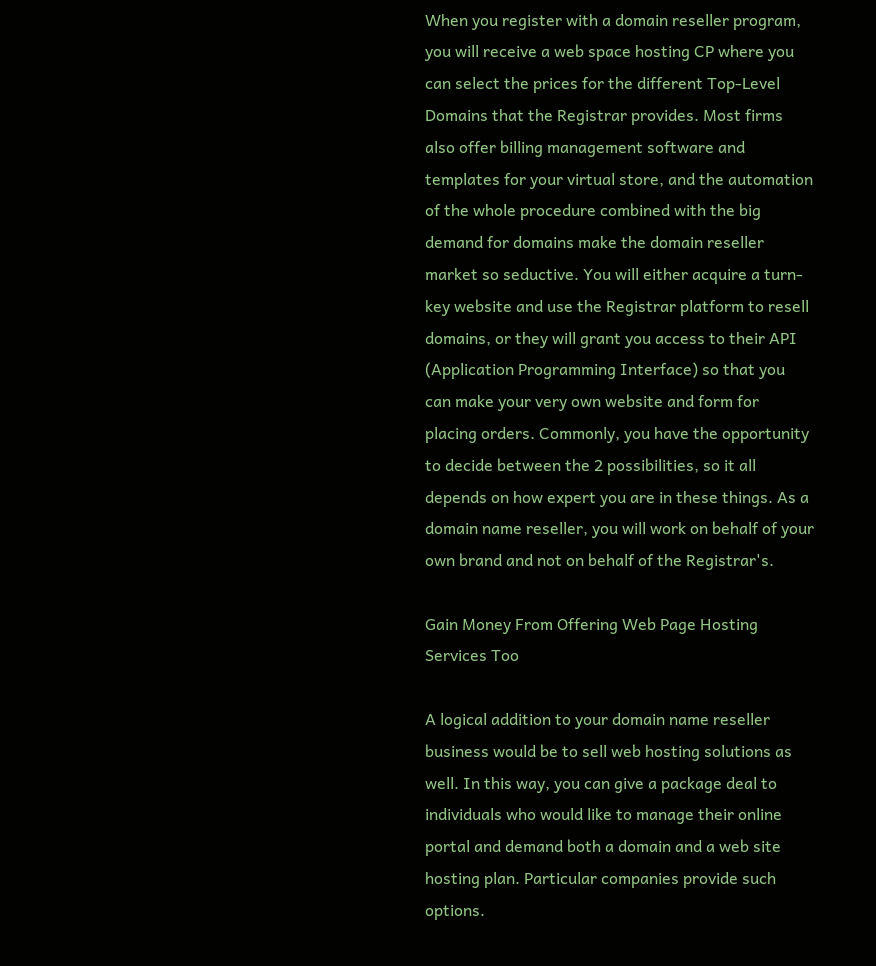When you register with a domain reseller program, you will receive a web space hosting CP where you can select the prices for the different Top-Level Domains that the Registrar provides. Most firms also offer billing management software and templates for your virtual store, and the automation of the whole procedure combined with the big demand for domains make the domain reseller market so seductive. You will either acquire a turn-key website and use the Registrar platform to resell domains, or they will grant you access to their API (Application Programming Interface) so that you can make your very own website and form for placing orders. Commonly, you have the opportunity to decide between the 2 possibilities, so it all depends on how expert you are in these things. As a domain name reseller, you will work on behalf of your own brand and not on behalf of the Registrar's.

Gain Money From Offering Web Page Hosting Services Too

A logical addition to your domain name reseller business would be to sell web hosting solutions as well. In this way, you can give a package deal to individuals who would like to manage their online portal and demand both a domain and a web site hosting plan. Particular companies provide such options.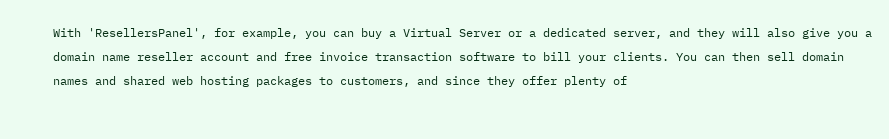With 'ResellersPanel', for example, you can buy a Virtual Server or a dedicated server, and they will also give you a domain name reseller account and free invoice transaction software to bill your clients. You can then sell domain names and shared web hosting packages to customers, and since they offer plenty of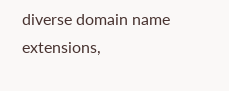diverse domain name extensions,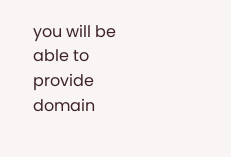you will be able to provide domain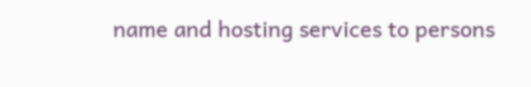name and hosting services to persons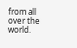from all over the world.